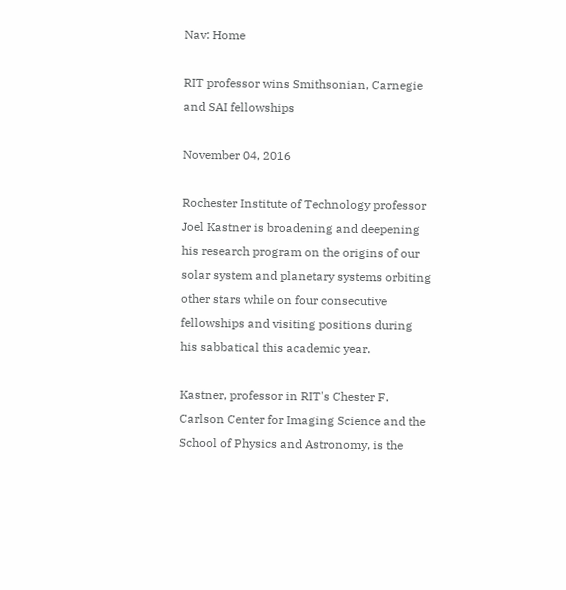Nav: Home

RIT professor wins Smithsonian, Carnegie and SAI fellowships

November 04, 2016

Rochester Institute of Technology professor Joel Kastner is broadening and deepening his research program on the origins of our solar system and planetary systems orbiting other stars while on four consecutive fellowships and visiting positions during his sabbatical this academic year.

Kastner, professor in RIT's Chester F. Carlson Center for Imaging Science and the School of Physics and Astronomy, is the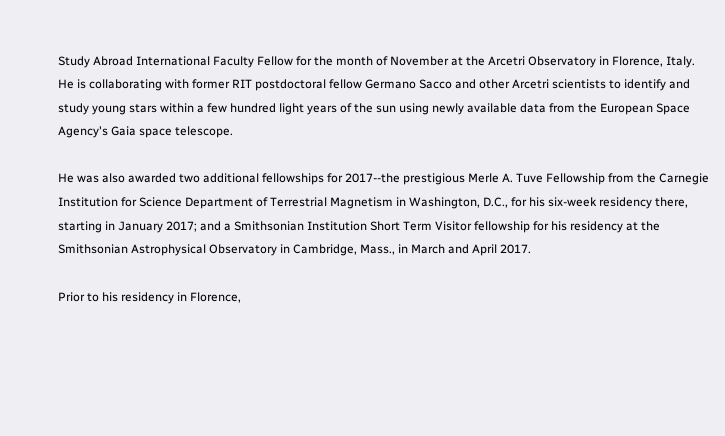Study Abroad International Faculty Fellow for the month of November at the Arcetri Observatory in Florence, Italy. He is collaborating with former RIT postdoctoral fellow Germano Sacco and other Arcetri scientists to identify and study young stars within a few hundred light years of the sun using newly available data from the European Space Agency's Gaia space telescope.

He was also awarded two additional fellowships for 2017--the prestigious Merle A. Tuve Fellowship from the Carnegie Institution for Science Department of Terrestrial Magnetism in Washington, D.C., for his six-week residency there, starting in January 2017; and a Smithsonian Institution Short Term Visitor fellowship for his residency at the Smithsonian Astrophysical Observatory in Cambridge, Mass., in March and April 2017.

Prior to his residency in Florence,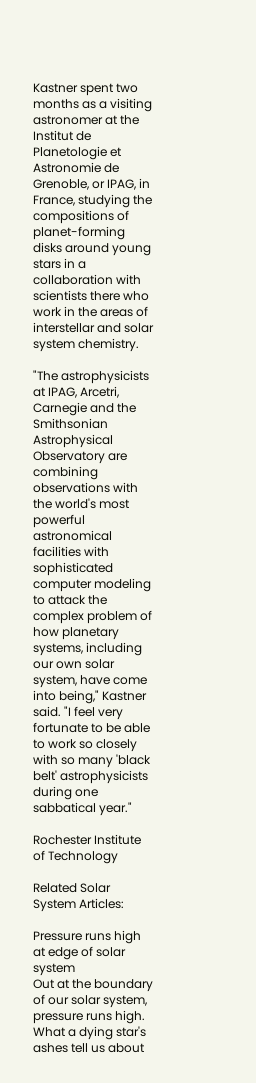Kastner spent two months as a visiting astronomer at the Institut de Planetologie et Astronomie de Grenoble, or IPAG, in France, studying the compositions of planet-forming disks around young stars in a collaboration with scientists there who work in the areas of interstellar and solar system chemistry.

"The astrophysicists at IPAG, Arcetri, Carnegie and the Smithsonian Astrophysical Observatory are combining observations with the world's most powerful astronomical facilities with sophisticated computer modeling to attack the complex problem of how planetary systems, including our own solar system, have come into being," Kastner said. "I feel very fortunate to be able to work so closely with so many 'black belt' astrophysicists during one sabbatical year."

Rochester Institute of Technology

Related Solar System Articles:

Pressure runs high at edge of solar system
Out at the boundary of our solar system, pressure runs high.
What a dying star's ashes tell us about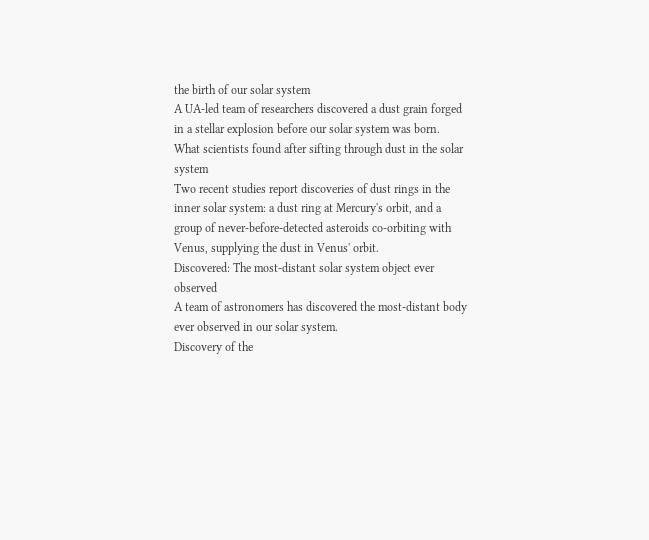the birth of our solar system
A UA-led team of researchers discovered a dust grain forged in a stellar explosion before our solar system was born.
What scientists found after sifting through dust in the solar system
Two recent studies report discoveries of dust rings in the inner solar system: a dust ring at Mercury's orbit, and a group of never-before-detected asteroids co-orbiting with Venus, supplying the dust in Venus' orbit.
Discovered: The most-distant solar system object ever observed
A team of astronomers has discovered the most-distant body ever observed in our solar system.
Discovery of the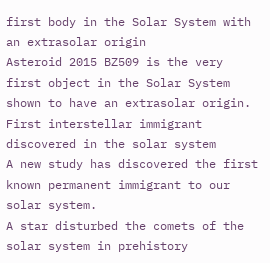first body in the Solar System with an extrasolar origin
Asteroid 2015 BZ509 is the very first object in the Solar System shown to have an extrasolar origin.
First interstellar immigrant discovered in the solar system
A new study has discovered the first known permanent immigrant to our solar system.
A star disturbed the comets of the solar system in prehistory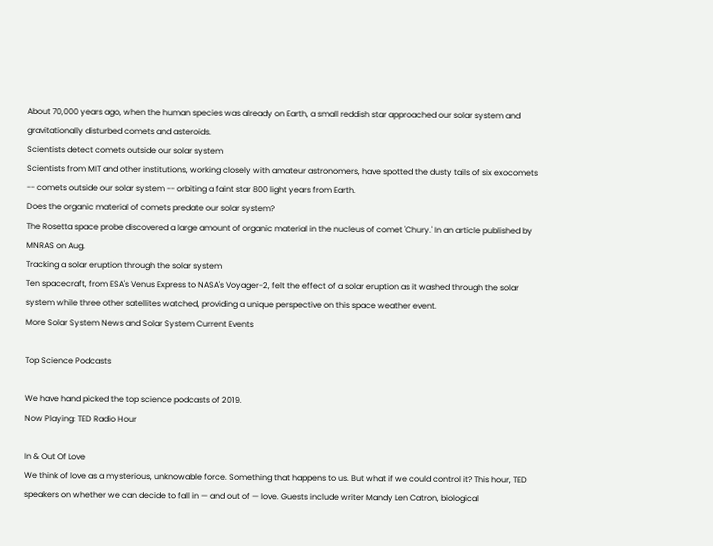About 70,000 years ago, when the human species was already on Earth, a small reddish star approached our solar system and gravitationally disturbed comets and asteroids.
Scientists detect comets outside our solar system
Scientists from MIT and other institutions, working closely with amateur astronomers, have spotted the dusty tails of six exocomets -- comets outside our solar system -- orbiting a faint star 800 light years from Earth.
Does the organic material of comets predate our solar system?
The Rosetta space probe discovered a large amount of organic material in the nucleus of comet 'Chury.' In an article published by MNRAS on Aug.
Tracking a solar eruption through the solar system
Ten spacecraft, from ESA's Venus Express to NASA's Voyager-2, felt the effect of a solar eruption as it washed through the solar system while three other satellites watched, providing a unique perspective on this space weather event.
More Solar System News and Solar System Current Events

Top Science Podcasts

We have hand picked the top science podcasts of 2019.
Now Playing: TED Radio Hour

In & Out Of Love
We think of love as a mysterious, unknowable force. Something that happens to us. But what if we could control it? This hour, TED speakers on whether we can decide to fall in — and out of — love. Guests include writer Mandy Len Catron, biological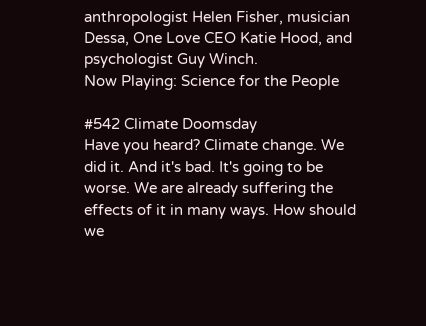anthropologist Helen Fisher, musician Dessa, One Love CEO Katie Hood, and psychologist Guy Winch.
Now Playing: Science for the People

#542 Climate Doomsday
Have you heard? Climate change. We did it. And it's bad. It's going to be worse. We are already suffering the effects of it in many ways. How should we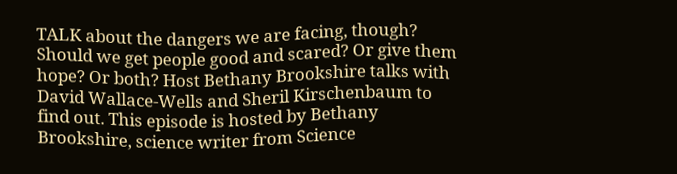TALK about the dangers we are facing, though? Should we get people good and scared? Or give them hope? Or both? Host Bethany Brookshire talks with David Wallace-Wells and Sheril Kirschenbaum to find out. This episode is hosted by Bethany Brookshire, science writer from Science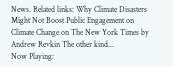News. Related links: Why Climate Disasters Might Not Boost Public Engagement on Climate Change on The New York Times by Andrew Revkin The other kind...
Now Playing: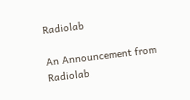Radiolab

An Announcement from Radiolab